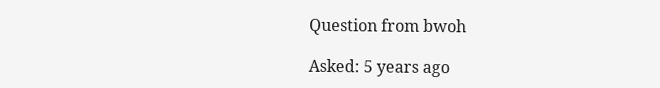Question from bwoh

Asked: 5 years ago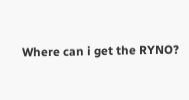Where can i get the RYNO?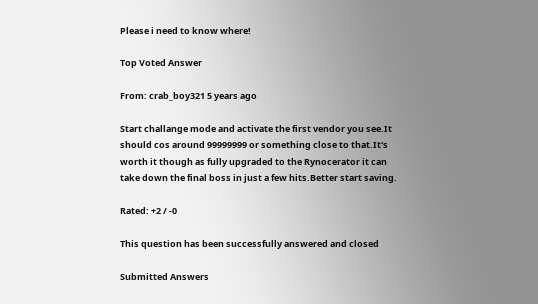Please i need to know where!

Top Voted Answer

From: crab_boy321 5 years ago

Start challange mode and activate the first vendor you see.It should cos around 99999999 or something close to that.It's worth it though as fully upgraded to the Rynocerator it can take down the final boss in just a few hits.Better start saving.

Rated: +2 / -0

This question has been successfully answered and closed

Submitted Answers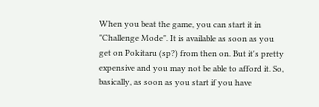When you beat the game, you can start it in "Challenge Mode". It is available as soon as you get on Pokitaru (sp?) from then on. But it's pretty expensive and you may not be able to afford it. So, basically, as soon as you start if you have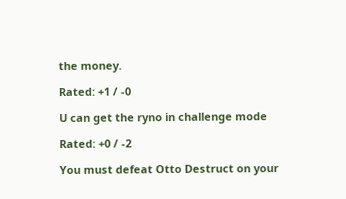the money.

Rated: +1 / -0

U can get the ryno in challenge mode

Rated: +0 / -2

You must defeat Otto Destruct on your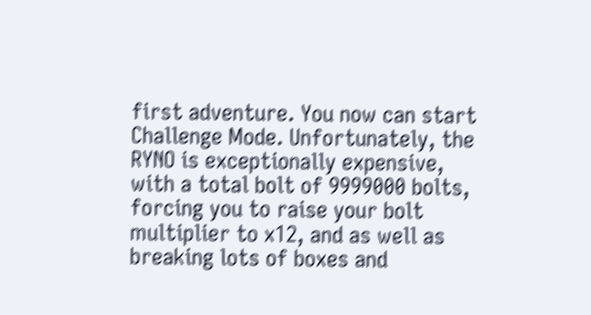first adventure. You now can start Challenge Mode. Unfortunately, the RYNO is exceptionally expensive, with a total bolt of 9999000 bolts, forcing you to raise your bolt multiplier to x12, and as well as breaking lots of boxes and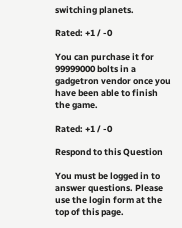switching planets.

Rated: +1 / -0

You can purchase it for 99999000 bolts in a gadgetron vendor once you have been able to finish the game.

Rated: +1 / -0

Respond to this Question

You must be logged in to answer questions. Please use the login form at the top of this page.